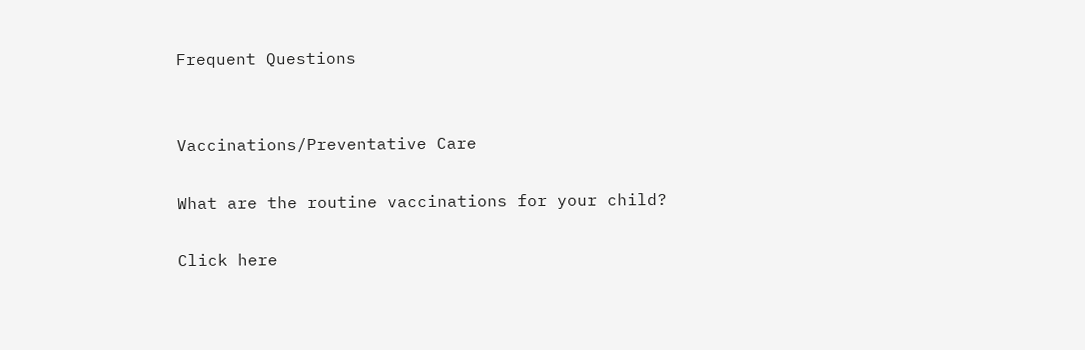Frequent Questions


Vaccinations/Preventative Care

What are the routine vaccinations for your child?

Click here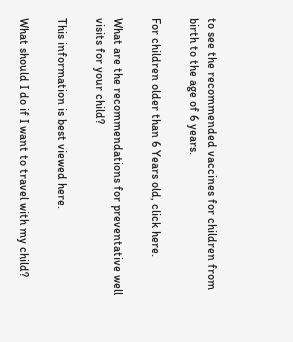to see the recommended vaccines for children from birth to the age of 6 years.

For children older than 6 Years old, click here.

What are the recommendations for preventative well visits for your child?

This information is best viewed here.

What should I do if I want to travel with my child?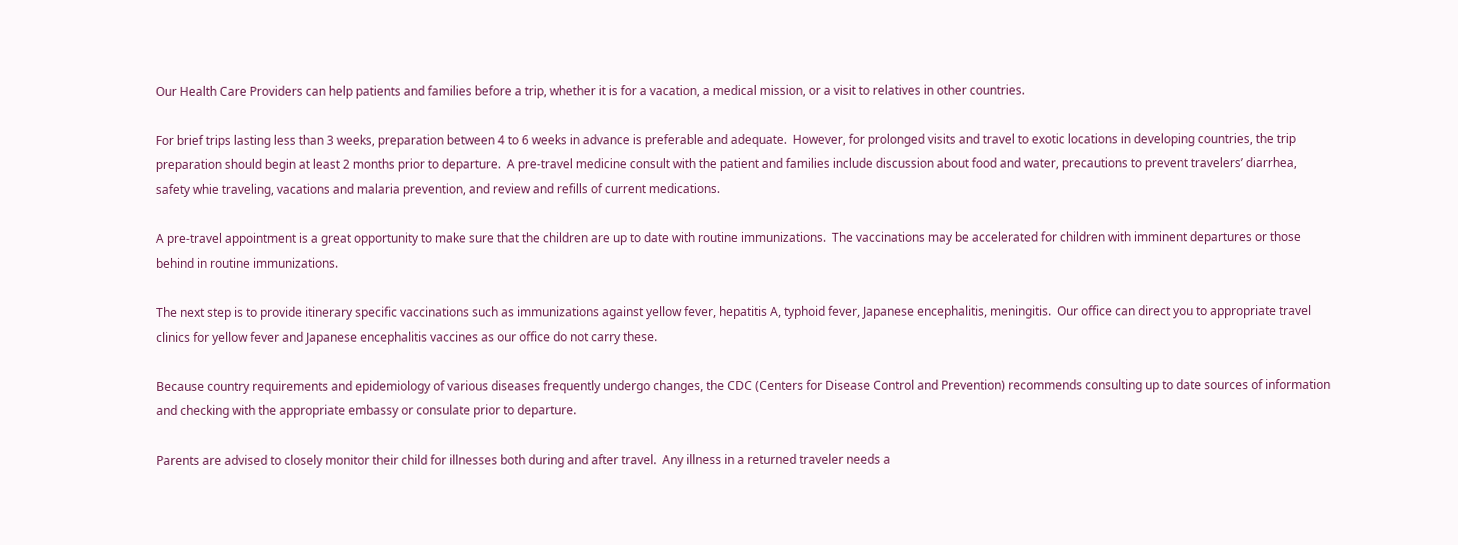Our Health Care Providers can help patients and families before a trip, whether it is for a vacation, a medical mission, or a visit to relatives in other countries.

For brief trips lasting less than 3 weeks, preparation between 4 to 6 weeks in advance is preferable and adequate.  However, for prolonged visits and travel to exotic locations in developing countries, the trip preparation should begin at least 2 months prior to departure.  A pre-travel medicine consult with the patient and families include discussion about food and water, precautions to prevent travelers’ diarrhea, safety whie traveling, vacations and malaria prevention, and review and refills of current medications.

A pre-travel appointment is a great opportunity to make sure that the children are up to date with routine immunizations.  The vaccinations may be accelerated for children with imminent departures or those behind in routine immunizations.

The next step is to provide itinerary specific vaccinations such as immunizations against yellow fever, hepatitis A, typhoid fever, Japanese encephalitis, meningitis.  Our office can direct you to appropriate travel clinics for yellow fever and Japanese encephalitis vaccines as our office do not carry these.

Because country requirements and epidemiology of various diseases frequently undergo changes, the CDC (Centers for Disease Control and Prevention) recommends consulting up to date sources of information and checking with the appropriate embassy or consulate prior to departure.

Parents are advised to closely monitor their child for illnesses both during and after travel.  Any illness in a returned traveler needs a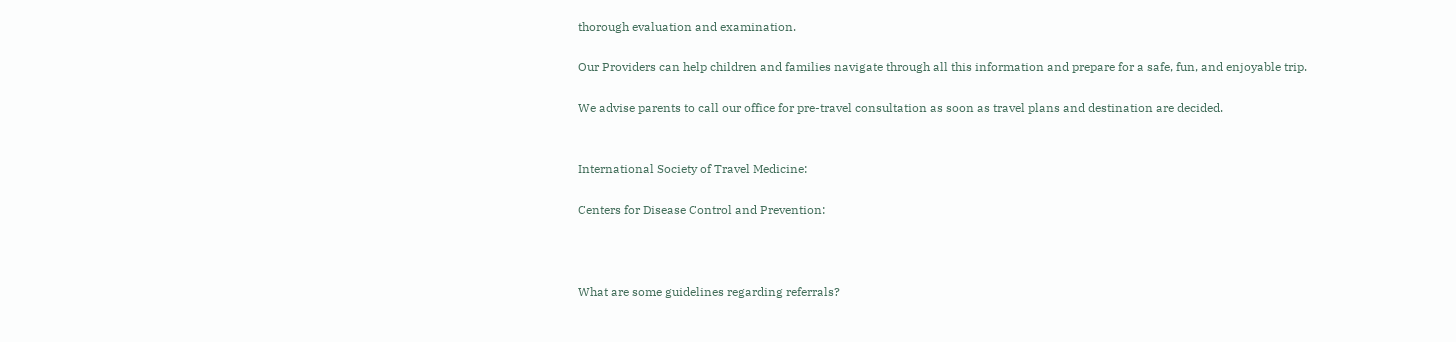thorough evaluation and examination.

Our Providers can help children and families navigate through all this information and prepare for a safe, fun, and enjoyable trip.

We advise parents to call our office for pre-travel consultation as soon as travel plans and destination are decided.


International Society of Travel Medicine:

Centers for Disease Control and Prevention:



What are some guidelines regarding referrals?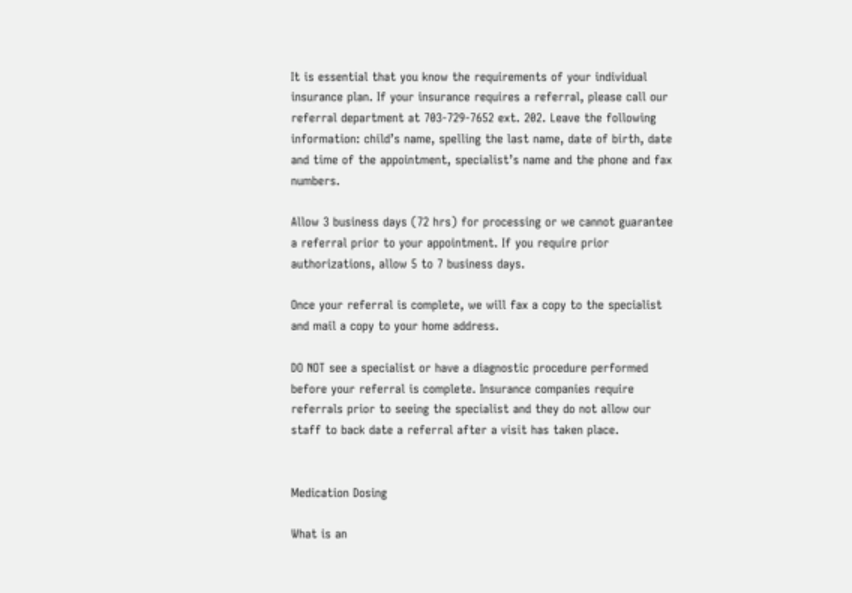It is essential that you know the requirements of your individual insurance plan. If your insurance requires a referral, please call our referral department at 703-729-7652 ext. 202. Leave the following information: child’s name, spelling the last name, date of birth, date and time of the appointment, specialist’s name and the phone and fax numbers.

Allow 3 business days (72 hrs) for processing or we cannot guarantee a referral prior to your appointment. If you require prior authorizations, allow 5 to 7 business days.

Once your referral is complete, we will fax a copy to the specialist and mail a copy to your home address.

DO NOT see a specialist or have a diagnostic procedure performed before your referral is complete. Insurance companies require referrals prior to seeing the specialist and they do not allow our staff to back date a referral after a visit has taken place.


Medication Dosing

What is an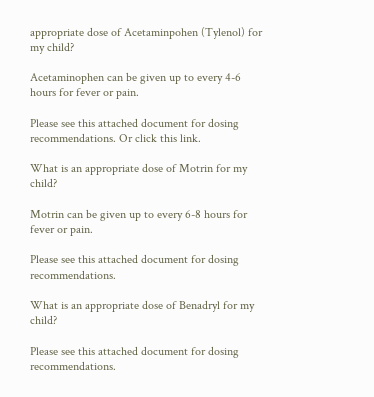appropriate dose of Acetaminpohen (Tylenol) for my child?

Acetaminophen can be given up to every 4-6 hours for fever or pain.

Please see this attached document for dosing recommendations. Or click this link.

What is an appropriate dose of Motrin for my child?

Motrin can be given up to every 6-8 hours for fever or pain.

Please see this attached document for dosing recommendations.

What is an appropriate dose of Benadryl for my child?

Please see this attached document for dosing recommendations.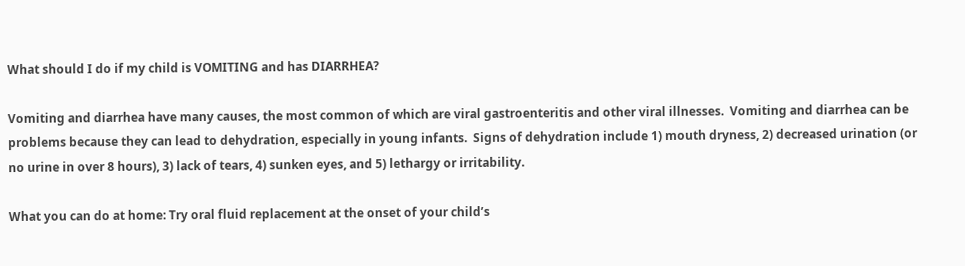What should I do if my child is VOMITING and has DIARRHEA?

Vomiting and diarrhea have many causes, the most common of which are viral gastroenteritis and other viral illnesses.  Vomiting and diarrhea can be problems because they can lead to dehydration, especially in young infants.  Signs of dehydration include 1) mouth dryness, 2) decreased urination (or no urine in over 8 hours), 3) lack of tears, 4) sunken eyes, and 5) lethargy or irritability.

What you can do at home: Try oral fluid replacement at the onset of your child’s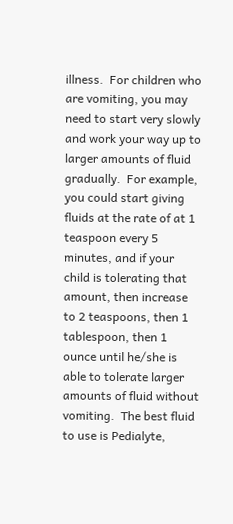illness.  For children who are vomiting, you may need to start very slowly and work your way up to larger amounts of fluid gradually.  For example, you could start giving fluids at the rate of at 1 teaspoon every 5 minutes, and if your child is tolerating that amount, then increase to 2 teaspoons, then 1 tablespoon, then 1 ounce until he/she is able to tolerate larger amounts of fluid without vomiting.  The best fluid to use is Pedialyte,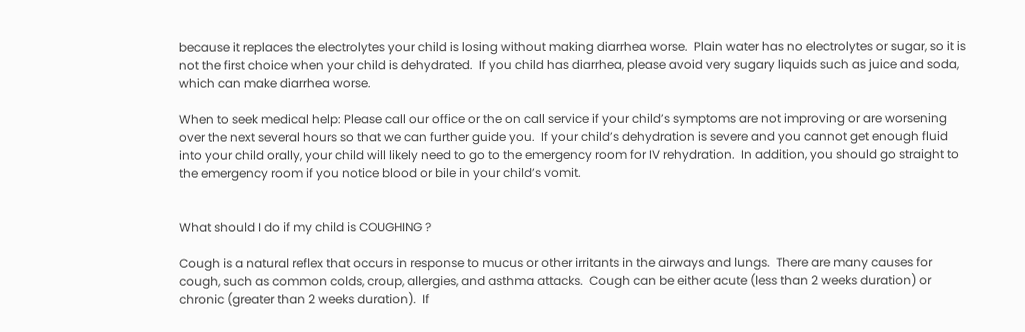because it replaces the electrolytes your child is losing without making diarrhea worse.  Plain water has no electrolytes or sugar, so it is not the first choice when your child is dehydrated.  If you child has diarrhea, please avoid very sugary liquids such as juice and soda, which can make diarrhea worse.

When to seek medical help: Please call our office or the on call service if your child’s symptoms are not improving or are worsening over the next several hours so that we can further guide you.  If your child’s dehydration is severe and you cannot get enough fluid into your child orally, your child will likely need to go to the emergency room for IV rehydration.  In addition, you should go straight to the emergency room if you notice blood or bile in your child’s vomit.


What should I do if my child is COUGHING ?

Cough is a natural reflex that occurs in response to mucus or other irritants in the airways and lungs.  There are many causes for cough, such as common colds, croup, allergies, and asthma attacks.  Cough can be either acute (less than 2 weeks duration) or chronic (greater than 2 weeks duration).  If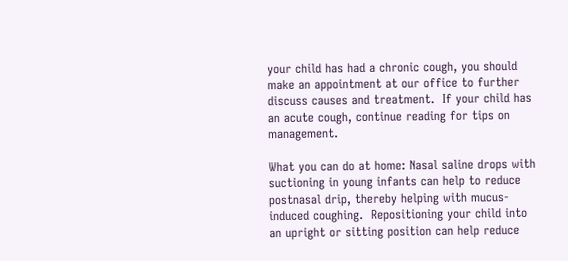your child has had a chronic cough, you should make an appointment at our office to further discuss causes and treatment.  If your child has an acute cough, continue reading for tips on management.

What you can do at home: Nasal saline drops with suctioning in young infants can help to reduce postnasal drip, thereby helping with mucus-induced coughing.  Repositioning your child into an upright or sitting position can help reduce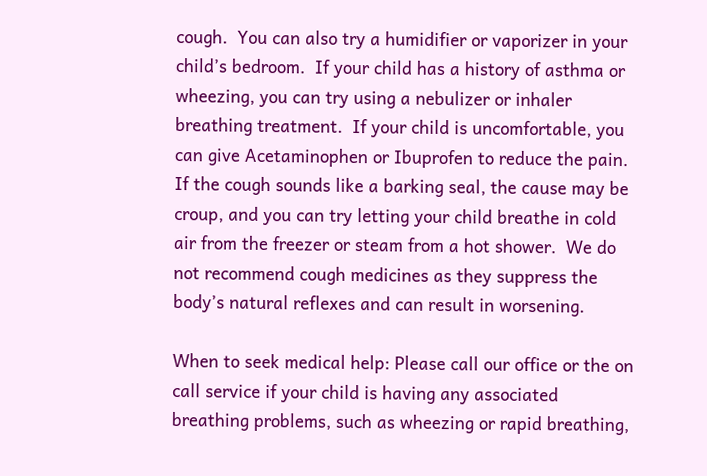cough.  You can also try a humidifier or vaporizer in your child’s bedroom.  If your child has a history of asthma or wheezing, you can try using a nebulizer or inhaler breathing treatment.  If your child is uncomfortable, you can give Acetaminophen or Ibuprofen to reduce the pain.  If the cough sounds like a barking seal, the cause may be croup, and you can try letting your child breathe in cold air from the freezer or steam from a hot shower.  We do not recommend cough medicines as they suppress the body’s natural reflexes and can result in worsening.

When to seek medical help: Please call our office or the on call service if your child is having any associated breathing problems, such as wheezing or rapid breathing,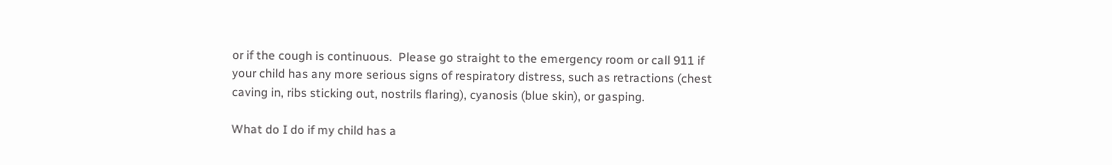or if the cough is continuous.  Please go straight to the emergency room or call 911 if your child has any more serious signs of respiratory distress, such as retractions (chest caving in, ribs sticking out, nostrils flaring), cyanosis (blue skin), or gasping.

What do I do if my child has a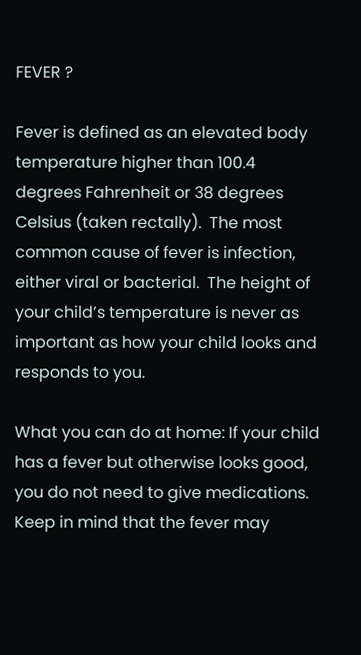FEVER ?

Fever is defined as an elevated body temperature higher than 100.4 degrees Fahrenheit or 38 degrees Celsius (taken rectally).  The most common cause of fever is infection, either viral or bacterial.  The height of your child’s temperature is never as important as how your child looks and responds to you.

What you can do at home: If your child has a fever but otherwise looks good, you do not need to give medications.  Keep in mind that the fever may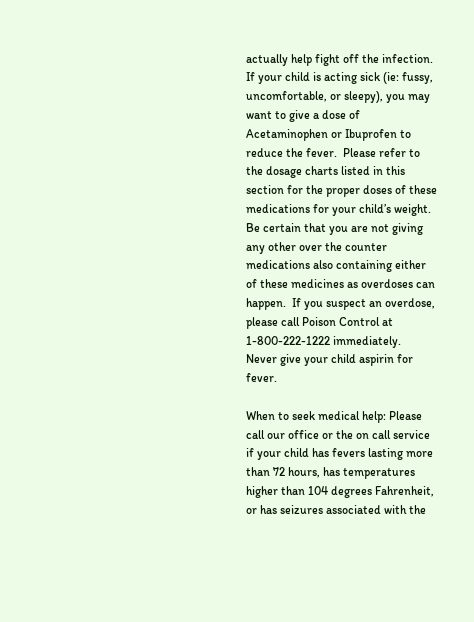actually help fight off the infection.  If your child is acting sick (ie: fussy, uncomfortable, or sleepy), you may want to give a dose of Acetaminophen or Ibuprofen to reduce the fever.  Please refer to the dosage charts listed in this section for the proper doses of these medications for your child’s weight.  Be certain that you are not giving any other over the counter medications also containing either of these medicines as overdoses can happen.  If you suspect an overdose, please call Poison Control at 1-800-222-1222 immediately.  Never give your child aspirin for fever.

When to seek medical help: Please call our office or the on call service if your child has fevers lasting more than 72 hours, has temperatures higher than 104 degrees Fahrenheit, or has seizures associated with the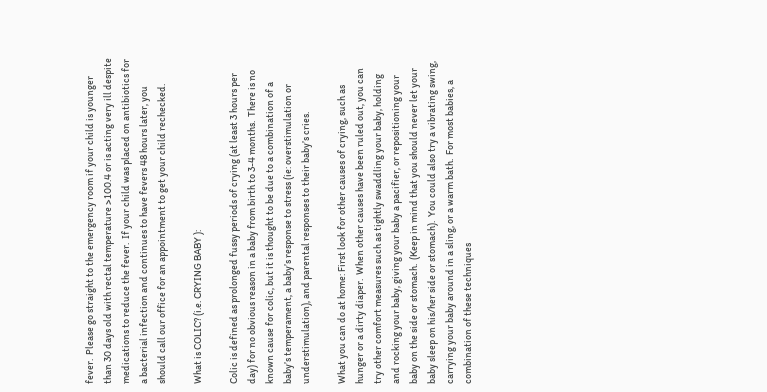fever.  Please go straight to the emergency room if your child is younger than 30 days old with rectal temperature >100.4 or is acting very ill despite medications to reduce the fever.  If your child was placed on antibiotics for a bacterial infection and continues to have fevers 48 hours later, you should call our office for an appointment to get your child rechecked.

What is COLIC? (i.e. CRYING BABY ):

Colic is defined as prolonged fussy periods of crying (at least 3 hours per day) for no obvious reason in a baby from birth to 3-4 months.  There is no known cause for colic, but it is thought to be due to a combination of a baby’s temperament, a baby’s response to stress (ie: overstimulation or understimulation), and parental responses to their baby’s cries.

What you can do at home: First look for other causes of crying, such as hunger or a dirty diaper.  When other causes have been ruled out, you can try other comfort measures such as tightly swaddling your baby, holding and rocking your baby, giving your baby a pacifier, or repositioning your baby on the side or stomach.  (Keep in mind that you should never let your baby sleep on his/her side or stomach).  You could also try a vibrating swing, carrying your baby around in a sling, or a warm bath.  For most babies, a combination of these techniques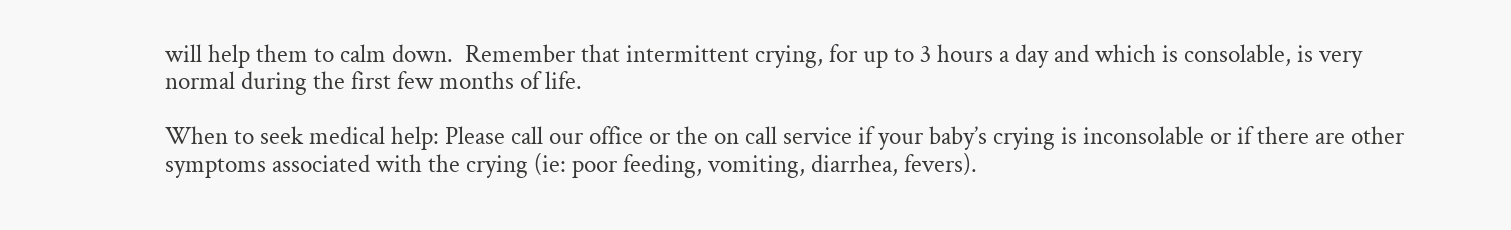will help them to calm down.  Remember that intermittent crying, for up to 3 hours a day and which is consolable, is very normal during the first few months of life.

When to seek medical help: Please call our office or the on call service if your baby’s crying is inconsolable or if there are other symptoms associated with the crying (ie: poor feeding, vomiting, diarrhea, fevers).